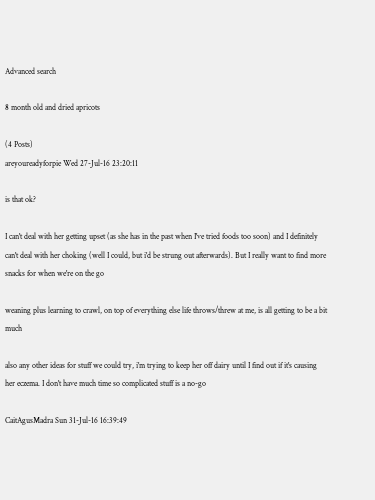Advanced search

8 month old and dried apricots

(4 Posts)
areyoureadyforpie Wed 27-Jul-16 23:20:11

is that ok?

I can't deal with her getting upset (as she has in the past when I've tried foods too soon) and I definitely can't deal with her choking (well I could, but i'd be strung out afterwards). But I really want to find more snacks for when we're on the go

weaning plus learning to crawl, on top of everything else life throws/threw at me, is all getting to be a bit much

also any other ideas for stuff we could try, i'm trying to keep her off dairy until I find out if it's causing her eczema. I don't have much time so complicated stuff is a no-go

CaitAgusMadra Sun 31-Jul-16 16:39:49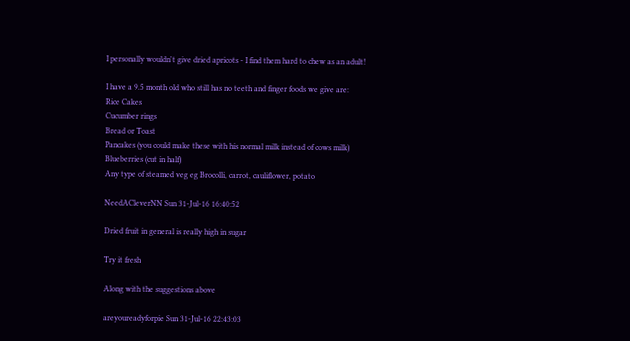I personally wouldn't give dried apricots - I find them hard to chew as an adult!

I have a 9.5 month old who still has no teeth and finger foods we give are:
Rice Cakes
Cucumber rings
Bread or Toast
Pancakes (you could make these with his normal milk instead of cows milk)
Blueberries (cut in half)
Any type of steamed veg eg Brocolli, carrot, cauliflower, potato

NeedACleverNN Sun 31-Jul-16 16:40:52

Dried fruit in general is really high in sugar

Try it fresh

Along with the suggestions above

areyoureadyforpie Sun 31-Jul-16 22:43:03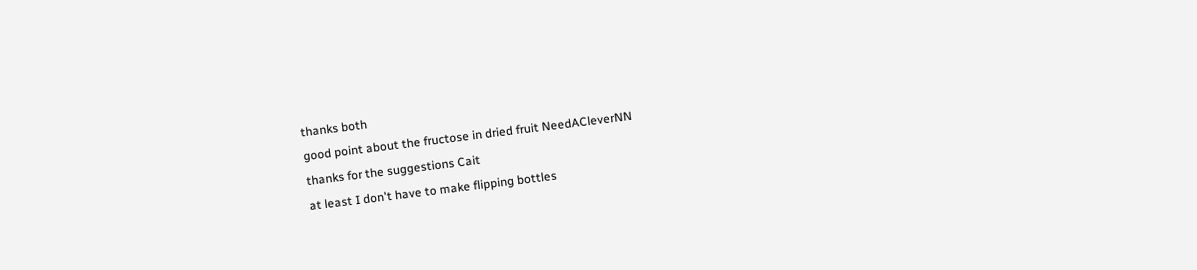thanks both
good point about the fructose in dried fruit NeedACleverNN
thanks for the suggestions Cait
at least I don't have to make flipping bottles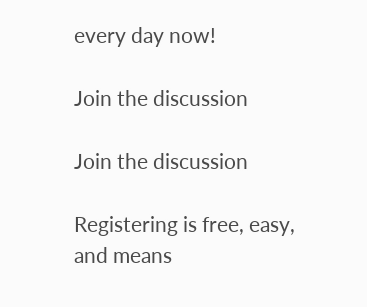every day now!

Join the discussion

Join the discussion

Registering is free, easy, and means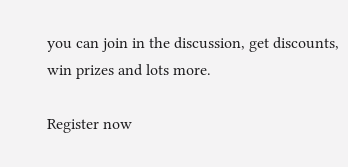you can join in the discussion, get discounts, win prizes and lots more.

Register now